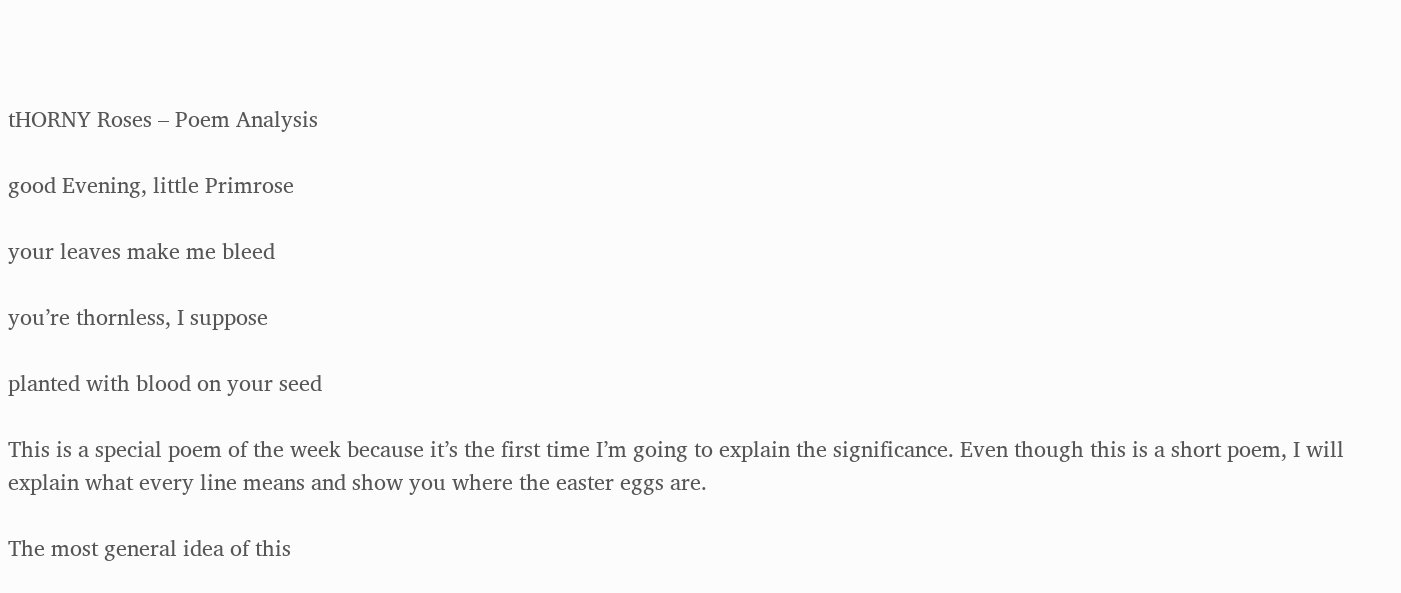tHORNY Roses – Poem Analysis

good Evening, little Primrose

your leaves make me bleed

you’re thornless, I suppose

planted with blood on your seed

This is a special poem of the week because it’s the first time I’m going to explain the significance. Even though this is a short poem, I will explain what every line means and show you where the easter eggs are.

The most general idea of this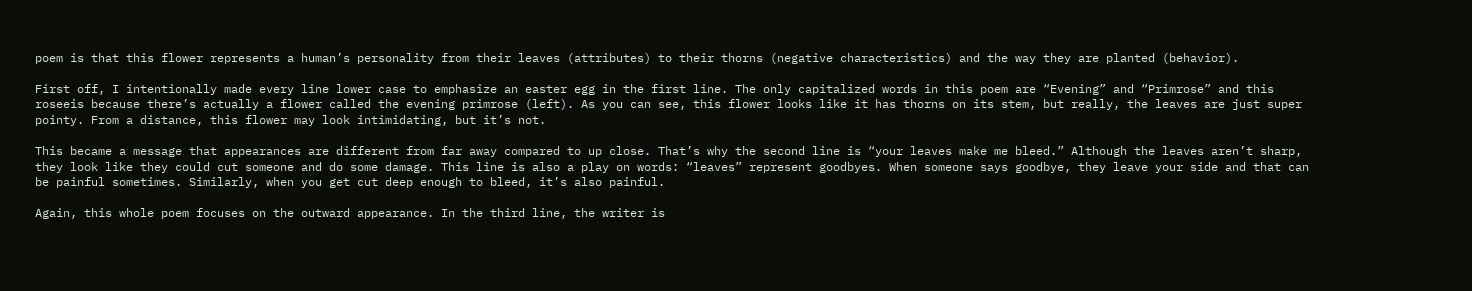poem is that this flower represents a human’s personality from their leaves (attributes) to their thorns (negative characteristics) and the way they are planted (behavior).

First off, I intentionally made every line lower case to emphasize an easter egg in the first line. The only capitalized words in this poem are “Evening” and “Primrose” and this roseeis because there’s actually a flower called the evening primrose (left). As you can see, this flower looks like it has thorns on its stem, but really, the leaves are just super pointy. From a distance, this flower may look intimidating, but it’s not.

This became a message that appearances are different from far away compared to up close. That’s why the second line is “your leaves make me bleed.” Although the leaves aren’t sharp, they look like they could cut someone and do some damage. This line is also a play on words: “leaves” represent goodbyes. When someone says goodbye, they leave your side and that can be painful sometimes. Similarly, when you get cut deep enough to bleed, it’s also painful.

Again, this whole poem focuses on the outward appearance. In the third line, the writer is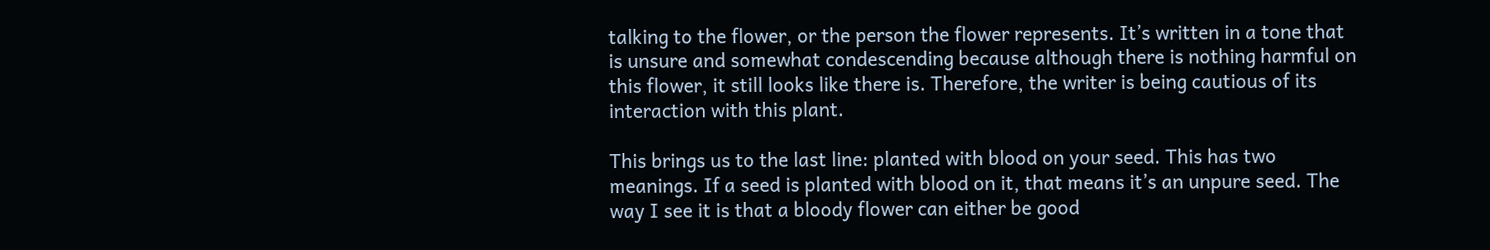talking to the flower, or the person the flower represents. It’s written in a tone that is unsure and somewhat condescending because although there is nothing harmful on this flower, it still looks like there is. Therefore, the writer is being cautious of its interaction with this plant.

This brings us to the last line: planted with blood on your seed. This has two meanings. If a seed is planted with blood on it, that means it’s an unpure seed. The way I see it is that a bloody flower can either be good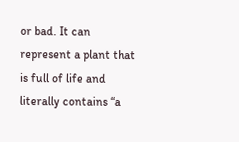or bad. It can represent a plant that is full of life and literally contains “a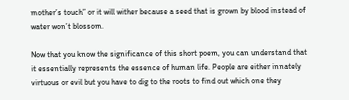mother’s touch” or it will wither because a seed that is grown by blood instead of water won’t blossom.

Now that you know the significance of this short poem, you can understand that it essentially represents the essence of human life. People are either innately virtuous or evil but you have to dig to the roots to find out which one they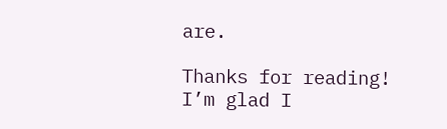are.

Thanks for reading! I’m glad I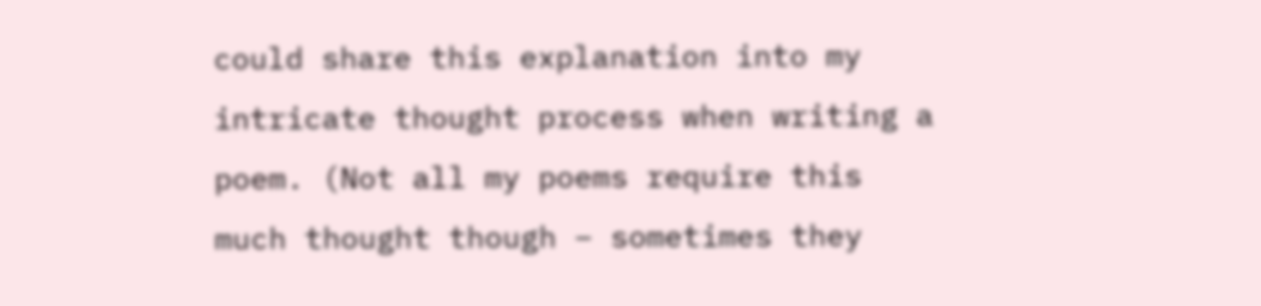could share this explanation into my intricate thought process when writing a poem. (Not all my poems require this much thought though – sometimes they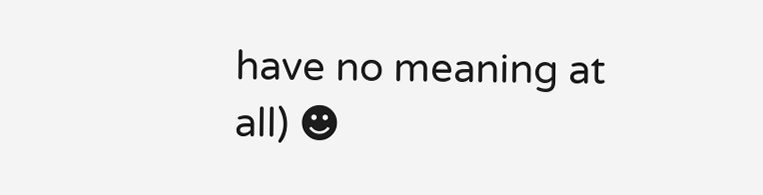have no meaning at all) ☻